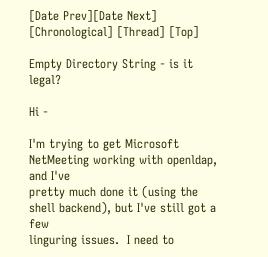[Date Prev][Date Next] [Chronological] [Thread] [Top]

Empty Directory String - is it legal?

Hi -

I'm trying to get Microsoft NetMeeting working with openldap, and I've
pretty much done it (using the shell backend), but I've still got a few
linguring issues.  I need to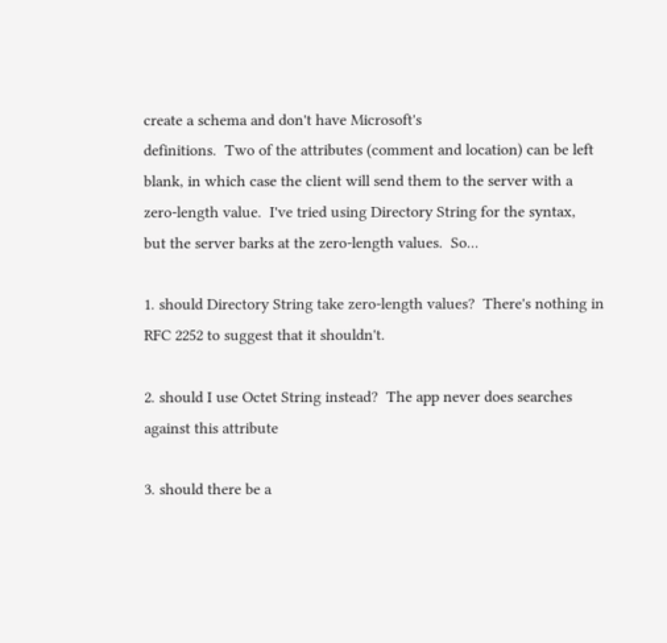create a schema and don't have Microsoft's
definitions.  Two of the attributes (comment and location) can be left
blank, in which case the client will send them to the server with a
zero-length value.  I've tried using Directory String for the syntax,
but the server barks at the zero-length values.  So...

1. should Directory String take zero-length values?  There's nothing in
RFC 2252 to suggest that it shouldn't.

2. should I use Octet String instead?  The app never does searches
against this attribute

3. should there be a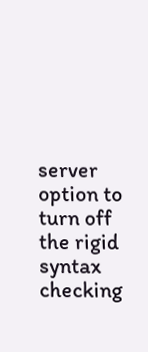server option to turn off the rigid syntax checking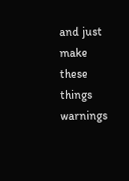and just make these things warnings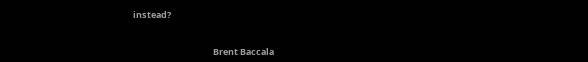instead?


                                        Brent Baccala